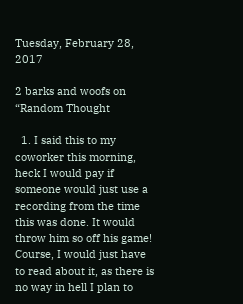Tuesday, February 28, 2017

2 barks and woofs on “Random Thought

  1. I said this to my coworker this morning, heck I would pay if someone would just use a recording from the time this was done. It would throw him so off his game! Course, I would just have to read about it, as there is no way in hell I plan to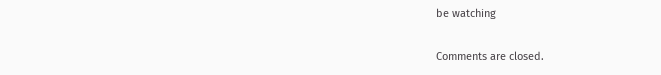be watching

Comments are closed.